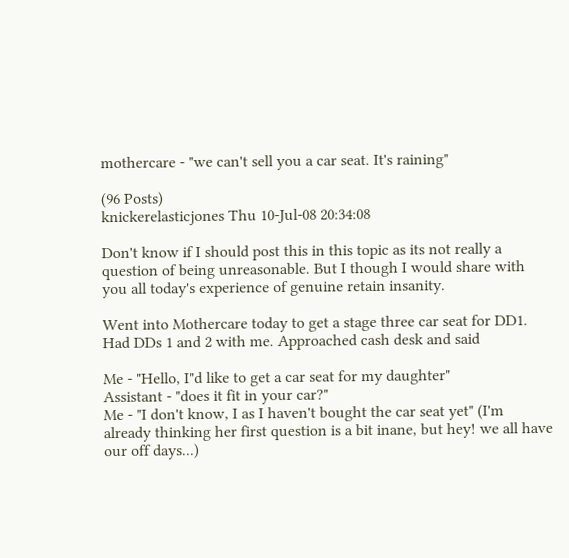mothercare - "we can't sell you a car seat. It's raining"

(96 Posts)
knickerelasticjones Thu 10-Jul-08 20:34:08

Don't know if I should post this in this topic as its not really a question of being unreasonable. But I though I would share with you all today's experience of genuine retain insanity.

Went into Mothercare today to get a stage three car seat for DD1. Had DDs 1 and 2 with me. Approached cash desk and said

Me - "Hello, I"d like to get a car seat for my daughter"
Assistant - "does it fit in your car?"
Me - "I don't know, I as I haven't bought the car seat yet" (I'm already thinking her first question is a bit inane, but hey! we all have our off days...)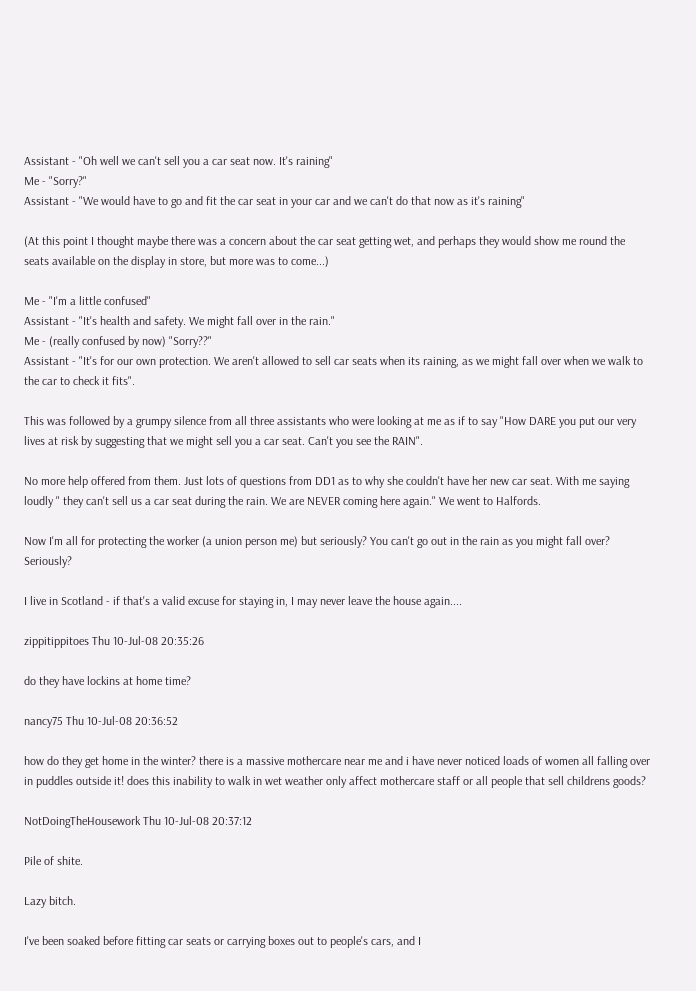Assistant - "Oh well we can't sell you a car seat now. It's raining"
Me - "Sorry?"
Assistant - "We would have to go and fit the car seat in your car and we can't do that now as it's raining"

(At this point I thought maybe there was a concern about the car seat getting wet, and perhaps they would show me round the seats available on the display in store, but more was to come...)

Me - "I'm a little confused"
Assistant - "It's health and safety. We might fall over in the rain."
Me - (really confused by now) "Sorry??"
Assistant - "It's for our own protection. We aren't allowed to sell car seats when its raining, as we might fall over when we walk to the car to check it fits".

This was followed by a grumpy silence from all three assistants who were looking at me as if to say "How DARE you put our very lives at risk by suggesting that we might sell you a car seat. Can't you see the RAIN".

No more help offered from them. Just lots of questions from DD1 as to why she couldn't have her new car seat. With me saying loudly " they can't sell us a car seat during the rain. We are NEVER coming here again." We went to Halfords.

Now I'm all for protecting the worker (a union person me) but seriously? You can't go out in the rain as you might fall over? Seriously?

I live in Scotland - if that's a valid excuse for staying in, I may never leave the house again....

zippitippitoes Thu 10-Jul-08 20:35:26

do they have lockins at home time?

nancy75 Thu 10-Jul-08 20:36:52

how do they get home in the winter? there is a massive mothercare near me and i have never noticed loads of women all falling over in puddles outside it! does this inability to walk in wet weather only affect mothercare staff or all people that sell childrens goods?

NotDoingTheHousework Thu 10-Jul-08 20:37:12

Pile of shite.

Lazy bitch.

I've been soaked before fitting car seats or carrying boxes out to people's cars, and I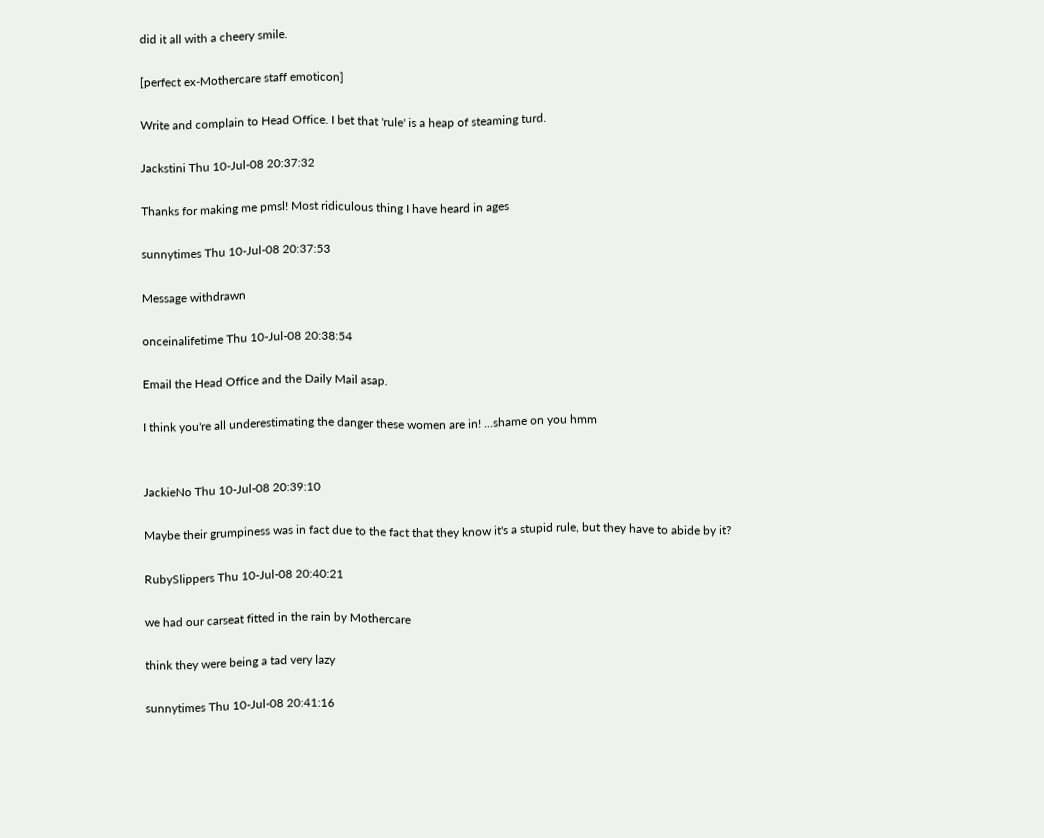did it all with a cheery smile.

[perfect ex-Mothercare staff emoticon]

Write and complain to Head Office. I bet that 'rule' is a heap of steaming turd.

Jackstini Thu 10-Jul-08 20:37:32

Thanks for making me pmsl! Most ridiculous thing I have heard in ages

sunnytimes Thu 10-Jul-08 20:37:53

Message withdrawn

onceinalifetime Thu 10-Jul-08 20:38:54

Email the Head Office and the Daily Mail asap.

I think you're all underestimating the danger these women are in! ...shame on you hmm


JackieNo Thu 10-Jul-08 20:39:10

Maybe their grumpiness was in fact due to the fact that they know it's a stupid rule, but they have to abide by it?

RubySlippers Thu 10-Jul-08 20:40:21

we had our carseat fitted in the rain by Mothercare

think they were being a tad very lazy

sunnytimes Thu 10-Jul-08 20:41:16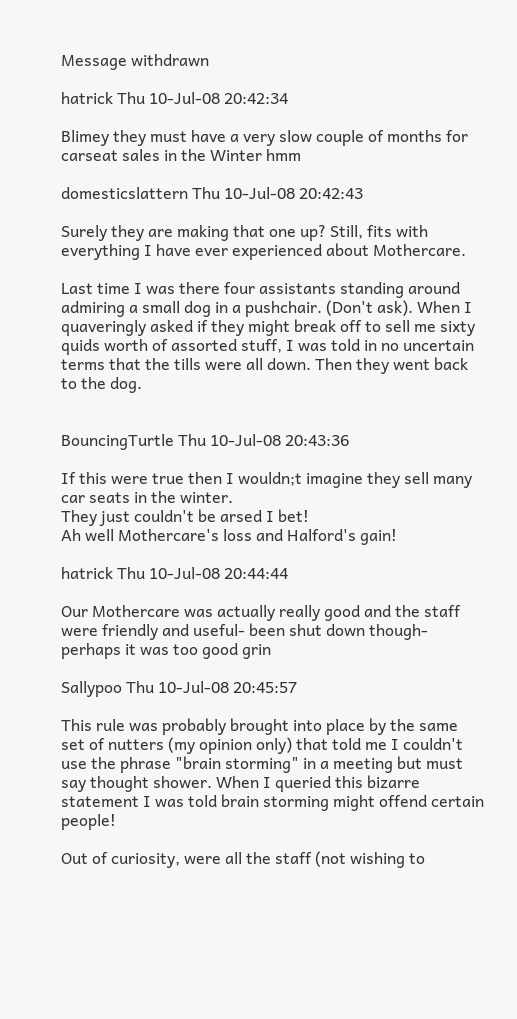Message withdrawn

hatrick Thu 10-Jul-08 20:42:34

Blimey they must have a very slow couple of months for carseat sales in the Winter hmm

domesticslattern Thu 10-Jul-08 20:42:43

Surely they are making that one up? Still, fits with everything I have ever experienced about Mothercare.

Last time I was there four assistants standing around admiring a small dog in a pushchair. (Don't ask). When I quaveringly asked if they might break off to sell me sixty quids worth of assorted stuff, I was told in no uncertain terms that the tills were all down. Then they went back to the dog.


BouncingTurtle Thu 10-Jul-08 20:43:36

If this were true then I wouldn;t imagine they sell many car seats in the winter.
They just couldn't be arsed I bet!
Ah well Mothercare's loss and Halford's gain!

hatrick Thu 10-Jul-08 20:44:44

Our Mothercare was actually really good and the staff were friendly and useful- been shut down though- perhaps it was too good grin

Sallypoo Thu 10-Jul-08 20:45:57

This rule was probably brought into place by the same set of nutters (my opinion only) that told me I couldn't use the phrase "brain storming" in a meeting but must say thought shower. When I queried this bizarre statement I was told brain storming might offend certain people!

Out of curiosity, were all the staff (not wishing to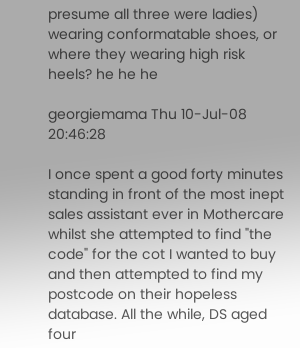presume all three were ladies) wearing conformatable shoes, or where they wearing high risk heels? he he he

georgiemama Thu 10-Jul-08 20:46:28

I once spent a good forty minutes standing in front of the most inept sales assistant ever in Mothercare whilst she attempted to find "the code" for the cot I wanted to buy and then attempted to find my postcode on their hopeless database. All the while, DS aged four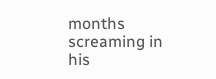months screaming in his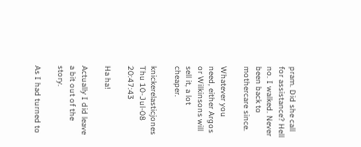pram. Did she call for assistance? Hell no. I walked. Never been back to mothercare since.

Whatever you need, either Argos or Wilkinsons will sell it, a lot cheaper.

knickerelasticjones Thu 10-Jul-08 20:47:43

Ha ha!

Actually I did leave a bit out of the story.

As I had turned to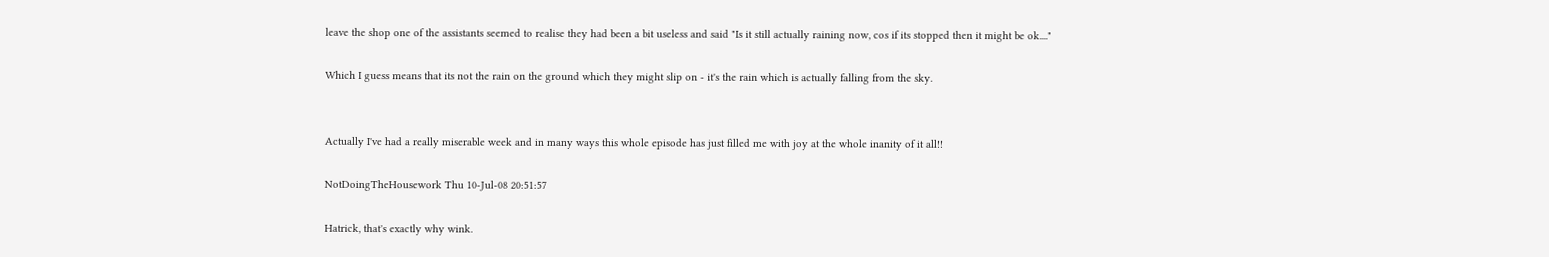leave the shop one of the assistants seemed to realise they had been a bit useless and said "Is it still actually raining now, cos if its stopped then it might be ok...."

Which I guess means that its not the rain on the ground which they might slip on - it's the rain which is actually falling from the sky.


Actually I've had a really miserable week and in many ways this whole episode has just filled me with joy at the whole inanity of it all!!

NotDoingTheHousework Thu 10-Jul-08 20:51:57

Hatrick, that's exactly why wink.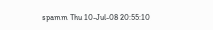spamm Thu 10-Jul-08 20:55:10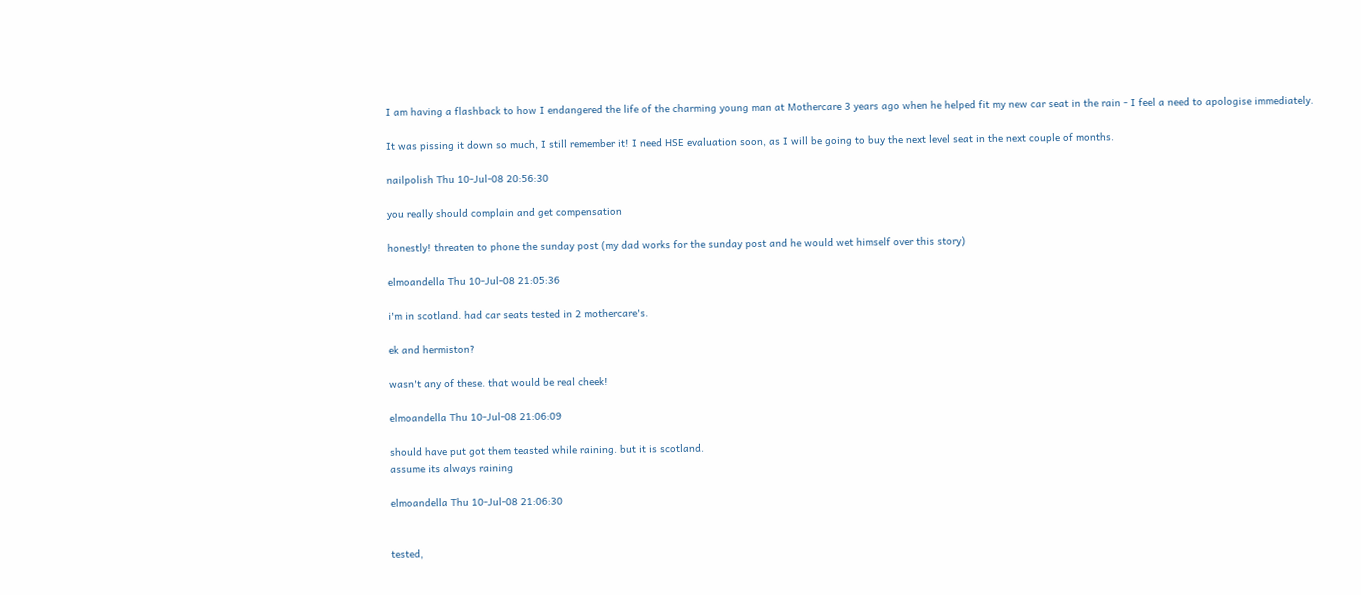I am having a flashback to how I endangered the life of the charming young man at Mothercare 3 years ago when he helped fit my new car seat in the rain - I feel a need to apologise immediately.

It was pissing it down so much, I still remember it! I need HSE evaluation soon, as I will be going to buy the next level seat in the next couple of months.

nailpolish Thu 10-Jul-08 20:56:30

you really should complain and get compensation

honestly! threaten to phone the sunday post (my dad works for the sunday post and he would wet himself over this story)

elmoandella Thu 10-Jul-08 21:05:36

i'm in scotland. had car seats tested in 2 mothercare's.

ek and hermiston?

wasn't any of these. that would be real cheek!

elmoandella Thu 10-Jul-08 21:06:09

should have put got them teasted while raining. but it is scotland.
assume its always raining

elmoandella Thu 10-Jul-08 21:06:30


tested,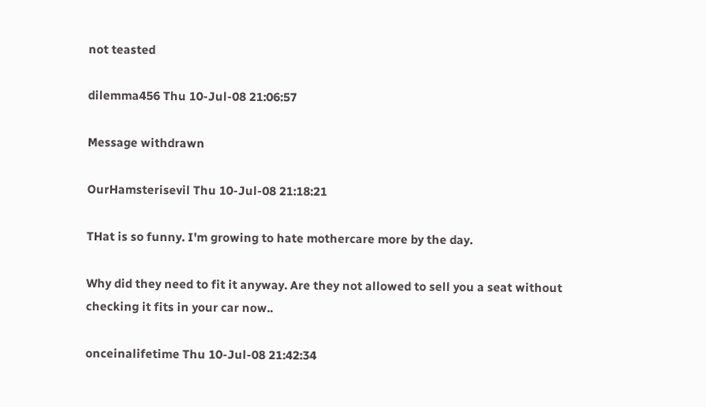not teasted

dilemma456 Thu 10-Jul-08 21:06:57

Message withdrawn

OurHamsterisevil Thu 10-Jul-08 21:18:21

THat is so funny. I'm growing to hate mothercare more by the day.

Why did they need to fit it anyway. Are they not allowed to sell you a seat without checking it fits in your car now..

onceinalifetime Thu 10-Jul-08 21:42:34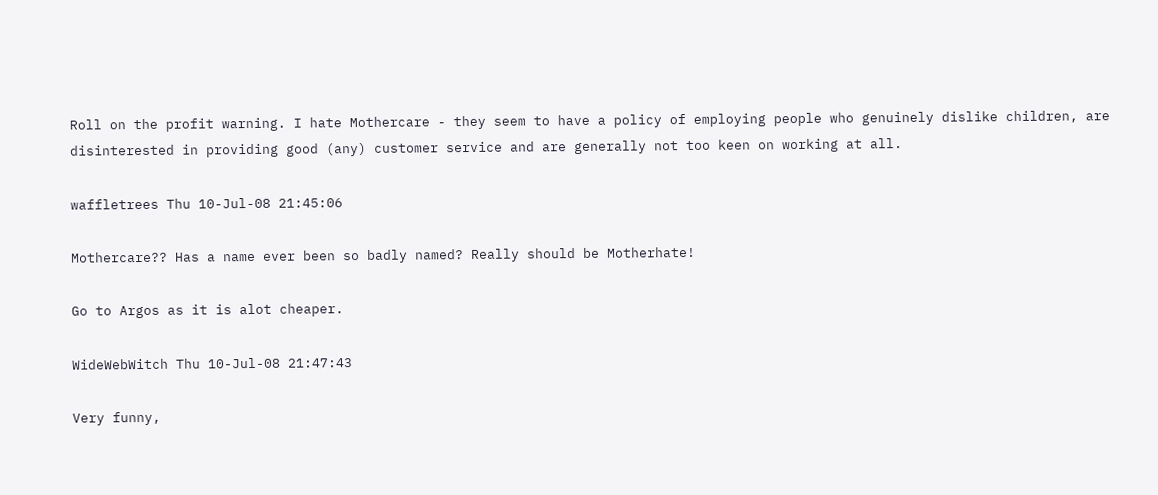Roll on the profit warning. I hate Mothercare - they seem to have a policy of employing people who genuinely dislike children, are disinterested in providing good (any) customer service and are generally not too keen on working at all.

waffletrees Thu 10-Jul-08 21:45:06

Mothercare?? Has a name ever been so badly named? Really should be Motherhate!

Go to Argos as it is alot cheaper.

WideWebWitch Thu 10-Jul-08 21:47:43

Very funny,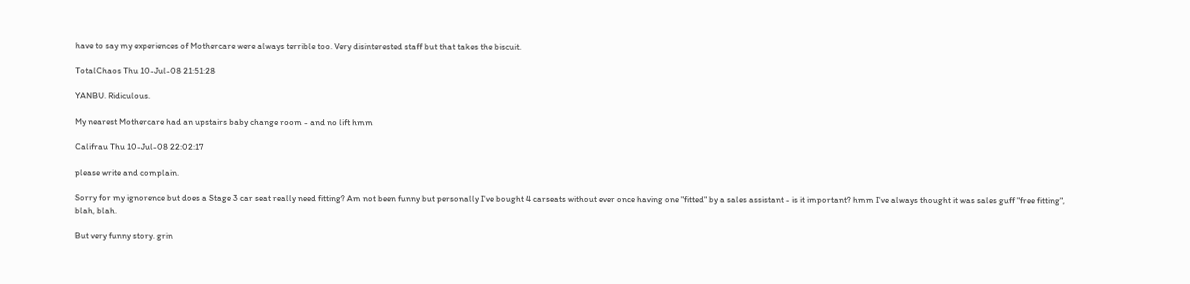have to say my experiences of Mothercare were always terrible too. Very disinterested staff but that takes the biscuit.

TotalChaos Thu 10-Jul-08 21:51:28

YANBU. Ridiculous.

My nearest Mothercare had an upstairs baby change room - and no lift hmm

Califrau Thu 10-Jul-08 22:02:17

please write and complain.

Sorry for my ignorence but does a Stage 3 car seat really need fitting? Am not been funny but personally I've bought 4 carseats without ever once having one "fitted" by a sales assistant - is it important? hmm I've always thought it was sales guff "free fitting", blah, blah.

But very funny story. grin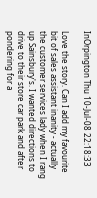InOrpington Thu 10-Jul-08 22:18:33

Love the story. Can I add my favourite bit of sales assistant inanity - actually the customer services lady when I rang up Sainsbury's. I wanted directions to drive to their store car park and after pondering for a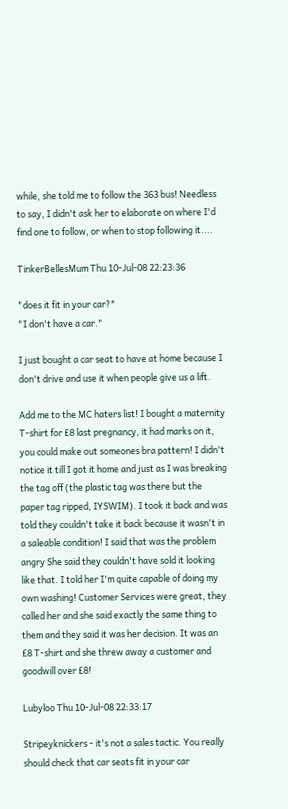while, she told me to follow the 363 bus! Needless to say, I didn't ask her to elaborate on where I'd find one to follow, or when to stop following it....

TinkerBellesMum Thu 10-Jul-08 22:23:36

"does it fit in your car?"
"I don't have a car."

I just bought a car seat to have at home because I don't drive and use it when people give us a lift.

Add me to the MC haters list! I bought a maternity T-shirt for £8 last pregnancy, it had marks on it, you could make out someones bra pattern! I didn't notice it till I got it home and just as I was breaking the tag off (the plastic tag was there but the paper tag ripped, IYSWIM). I took it back and was told they couldn't take it back because it wasn't in a saleable condition! I said that was the problem angry She said they couldn't have sold it looking like that. I told her I'm quite capable of doing my own washing! Customer Services were great, they called her and she said exactly the same thing to them and they said it was her decision. It was an £8 T-shirt and she threw away a customer and goodwill over £8!

Lubyloo Thu 10-Jul-08 22:33:17

Stripeyknickers - it's not a sales tactic. You really should check that car seats fit in your car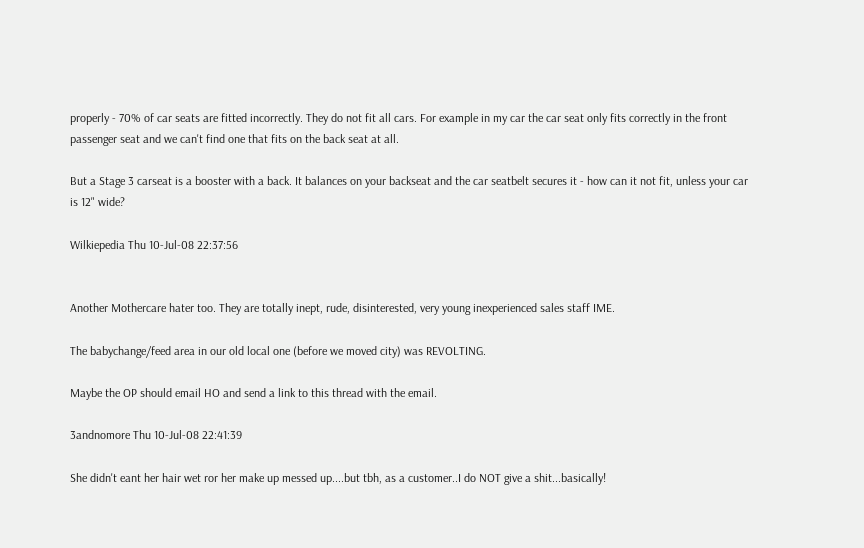properly - 70% of car seats are fitted incorrectly. They do not fit all cars. For example in my car the car seat only fits correctly in the front passenger seat and we can't find one that fits on the back seat at all.

But a Stage 3 carseat is a booster with a back. It balances on your backseat and the car seatbelt secures it - how can it not fit, unless your car is 12" wide?

Wilkiepedia Thu 10-Jul-08 22:37:56


Another Mothercare hater too. They are totally inept, rude, disinterested, very young inexperienced sales staff IME.

The babychange/feed area in our old local one (before we moved city) was REVOLTING.

Maybe the OP should email HO and send a link to this thread with the email.

3andnomore Thu 10-Jul-08 22:41:39

She didn't eant her hair wet ror her make up messed up....but tbh, as a customer..I do NOT give a shit...basically!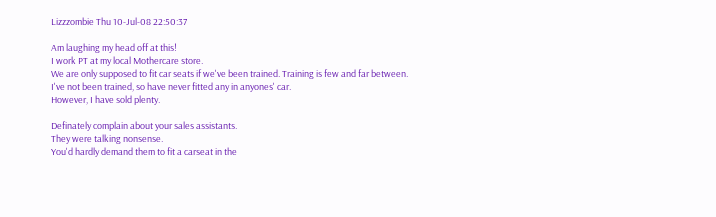Lizzzombie Thu 10-Jul-08 22:50:37

Am laughing my head off at this!
I work PT at my local Mothercare store.
We are only supposed to fit car seats if we've been trained. Training is few and far between.
I've not been trained, so have never fitted any in anyones' car.
However, I have sold plenty.

Definately complain about your sales assistants.
They were talking nonsense.
You'd hardly demand them to fit a carseat in the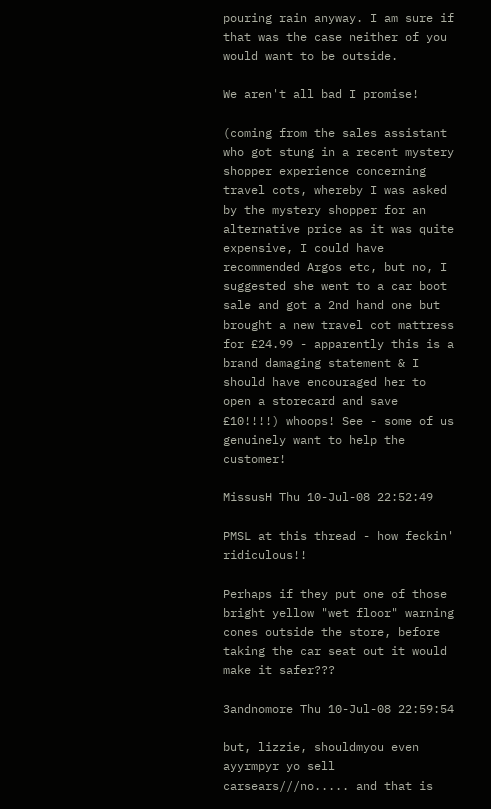pouring rain anyway. I am sure if that was the case neither of you would want to be outside.

We aren't all bad I promise!

(coming from the sales assistant who got stung in a recent mystery shopper experience concerning travel cots, whereby I was asked by the mystery shopper for an alternative price as it was quite expensive, I could have recommended Argos etc, but no, I suggested she went to a car boot sale and got a 2nd hand one but brought a new travel cot mattress for £24.99 - apparently this is a brand damaging statement & I should have encouraged her to open a storecard and save £10!!!!) whoops! See - some of us genuinely want to help the customer!

MissusH Thu 10-Jul-08 22:52:49

PMSL at this thread - how feckin' ridiculous!!

Perhaps if they put one of those bright yellow "wet floor" warning cones outside the store, before taking the car seat out it would make it safer???

3andnomore Thu 10-Jul-08 22:59:54

but, lizzie, shouldmyou even ayyrmpyr yo sell carsears///no..... and that is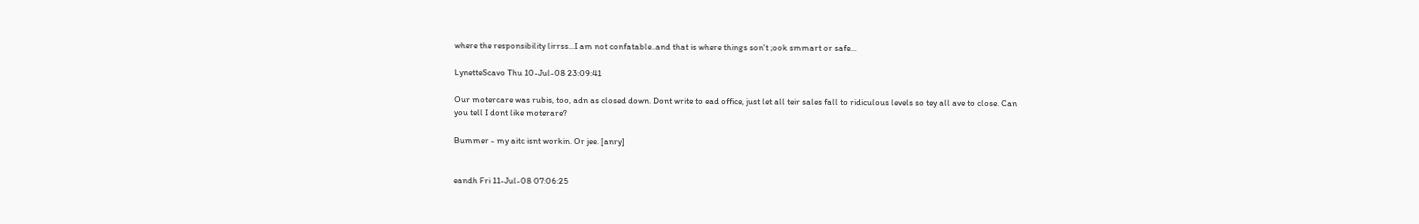where the responsibility lirrss...I am not confatable..and that is where things son't ;ook smmart or safe...

LynetteScavo Thu 10-Jul-08 23:09:41

Our motercare was rubis, too, adn as closed down. Dont write to ead office, just let all teir sales fall to ridiculous levels so tey all ave to close. Can you tell I dont like moterare?

Bummer - my aitc isnt workin. Or jee. [anry]


eandh Fri 11-Jul-08 07:06:25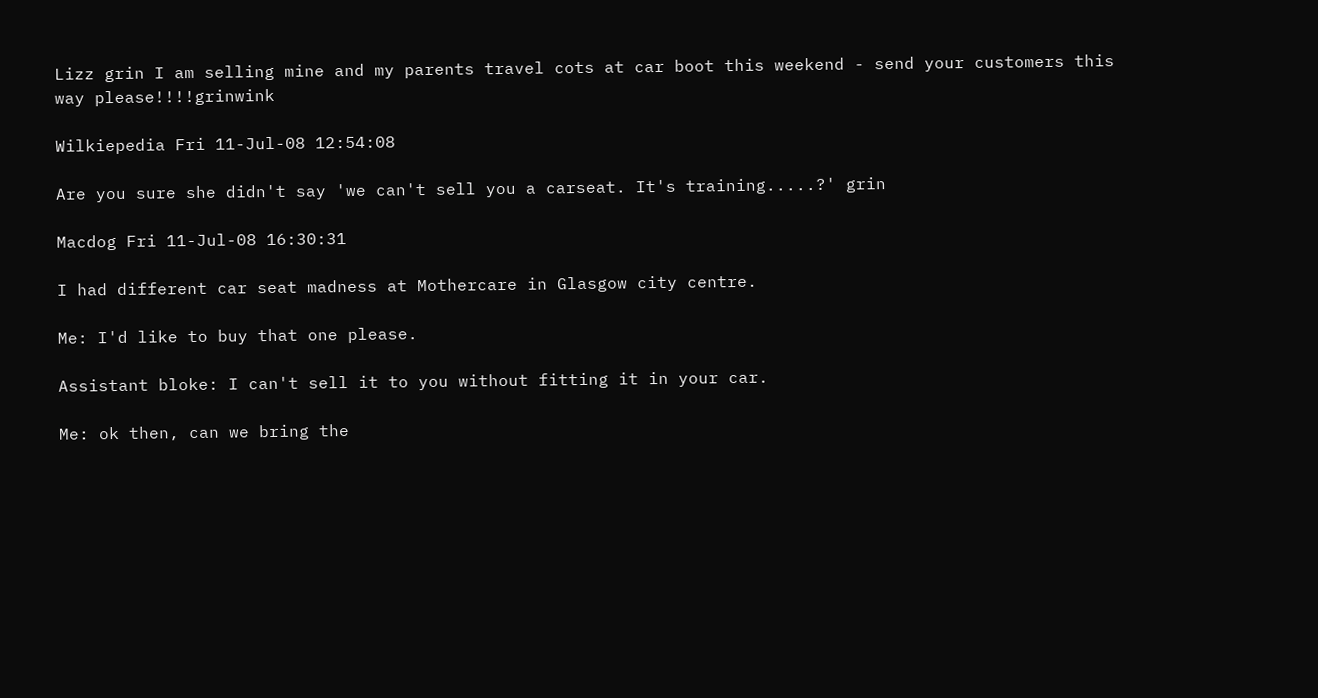Lizz grin I am selling mine and my parents travel cots at car boot this weekend - send your customers this way please!!!!grinwink

Wilkiepedia Fri 11-Jul-08 12:54:08

Are you sure she didn't say 'we can't sell you a carseat. It's training.....?' grin

Macdog Fri 11-Jul-08 16:30:31

I had different car seat madness at Mothercare in Glasgow city centre.

Me: I'd like to buy that one please.

Assistant bloke: I can't sell it to you without fitting it in your car.

Me: ok then, can we bring the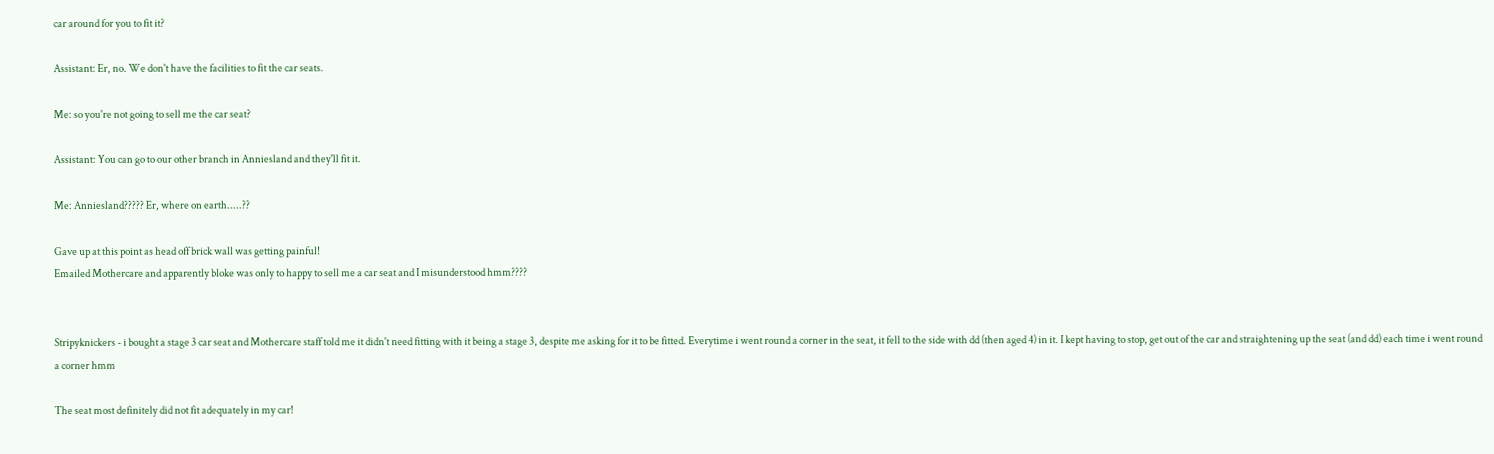car around for you to fit it?

Assistant: Er, no. We don't have the facilities to fit the car seats.

Me: so you're not going to sell me the car seat?

Assistant: You can go to our other branch in Anniesland and they'll fit it.

Me: Anniesland????? Er, where on earth.....??

Gave up at this point as head off brick wall was getting painful!
Emailed Mothercare and apparently bloke was only to happy to sell me a car seat and I misunderstood hmm????


Stripyknickers - i bought a stage 3 car seat and Mothercare staff told me it didn't need fitting with it being a stage 3, despite me asking for it to be fitted. Everytime i went round a corner in the seat, it fell to the side with dd (then aged 4) in it. I kept having to stop, get out of the car and straightening up the seat (and dd) each time i went round a corner hmm

The seat most definitely did not fit adequately in my car!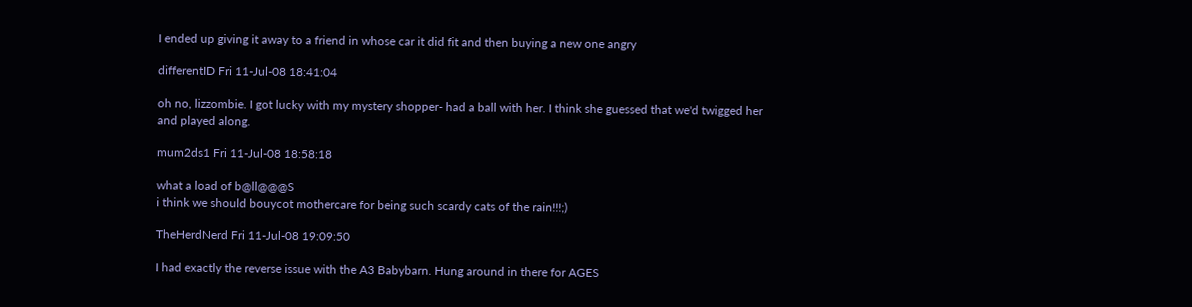I ended up giving it away to a friend in whose car it did fit and then buying a new one angry

differentID Fri 11-Jul-08 18:41:04

oh no, lizzombie. I got lucky with my mystery shopper- had a ball with her. I think she guessed that we'd twigged her and played along.

mum2ds1 Fri 11-Jul-08 18:58:18

what a load of b@ll@@@S
i think we should bouycot mothercare for being such scardy cats of the rain!!!;)

TheHerdNerd Fri 11-Jul-08 19:09:50

I had exactly the reverse issue with the A3 Babybarn. Hung around in there for AGES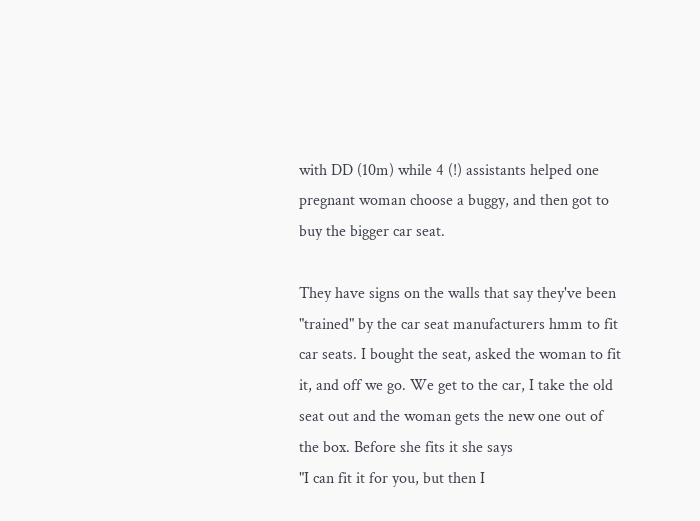with DD (10m) while 4 (!) assistants helped one pregnant woman choose a buggy, and then got to buy the bigger car seat.

They have signs on the walls that say they've been "trained" by the car seat manufacturers hmm to fit car seats. I bought the seat, asked the woman to fit it, and off we go. We get to the car, I take the old seat out and the woman gets the new one out of the box. Before she fits it she says
"I can fit it for you, but then I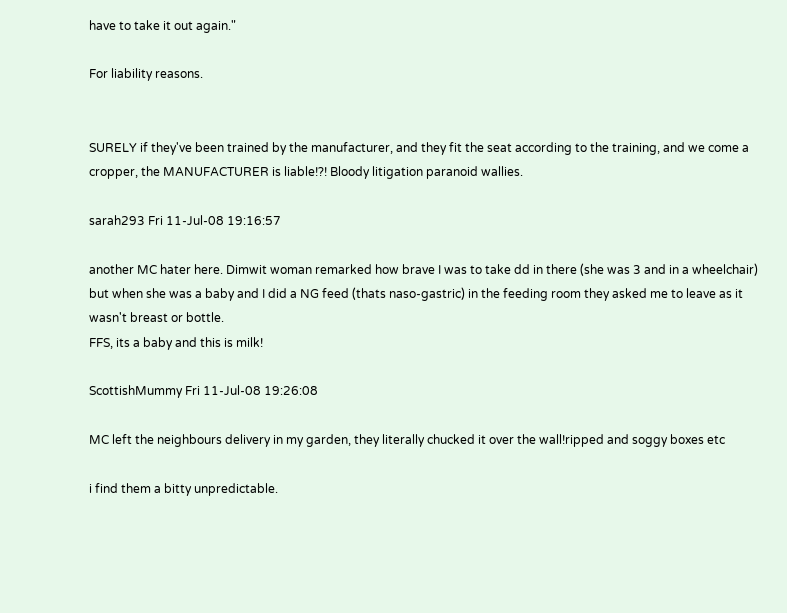have to take it out again."

For liability reasons.


SURELY if they've been trained by the manufacturer, and they fit the seat according to the training, and we come a cropper, the MANUFACTURER is liable!?! Bloody litigation paranoid wallies.

sarah293 Fri 11-Jul-08 19:16:57

another MC hater here. Dimwit woman remarked how brave I was to take dd in there (she was 3 and in a wheelchair) but when she was a baby and I did a NG feed (thats naso-gastric) in the feeding room they asked me to leave as it wasn't breast or bottle.
FFS, its a baby and this is milk!

ScottishMummy Fri 11-Jul-08 19:26:08

MC left the neighbours delivery in my garden, they literally chucked it over the wall!ripped and soggy boxes etc

i find them a bitty unpredictable.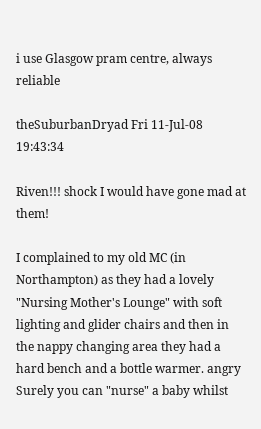i use Glasgow pram centre, always reliable

theSuburbanDryad Fri 11-Jul-08 19:43:34

Riven!!! shock I would have gone mad at them!

I complained to my old MC (in Northampton) as they had a lovely "Nursing Mother's Lounge" with soft lighting and glider chairs and then in the nappy changing area they had a hard bench and a bottle warmer. angry Surely you can "nurse" a baby whilst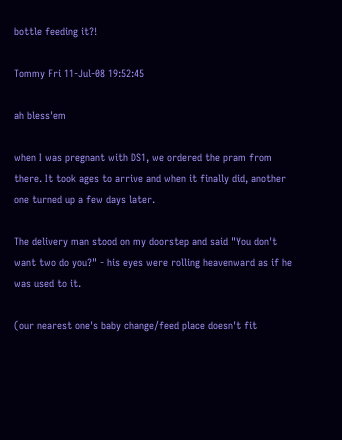bottle feeding it?!

Tommy Fri 11-Jul-08 19:52:45

ah bless'em

when I was pregnant with DS1, we ordered the pram from there. It took ages to arrive and when it finally did, another one turned up a few days later.

The delivery man stood on my doorstep and said "You don't want two do you?" - his eyes were rolling heavenward as if he was used to it.

(our nearest one's baby change/feed place doesn't fit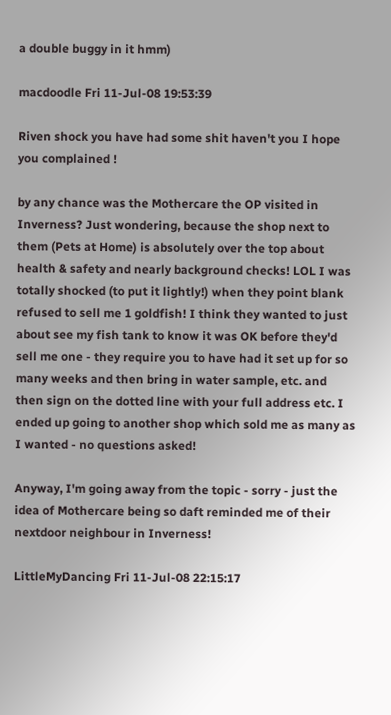a double buggy in it hmm)

macdoodle Fri 11-Jul-08 19:53:39

Riven shock you have had some shit haven't you I hope you complained !

by any chance was the Mothercare the OP visited in Inverness? Just wondering, because the shop next to them (Pets at Home) is absolutely over the top about health & safety and nearly background checks! LOL I was totally shocked (to put it lightly!) when they point blank refused to sell me 1 goldfish! I think they wanted to just about see my fish tank to know it was OK before they'd sell me one - they require you to have had it set up for so many weeks and then bring in water sample, etc. and then sign on the dotted line with your full address etc. I ended up going to another shop which sold me as many as I wanted - no questions asked!

Anyway, I'm going away from the topic - sorry - just the idea of Mothercare being so daft reminded me of their nextdoor neighbour in Inverness!

LittleMyDancing Fri 11-Jul-08 22:15:17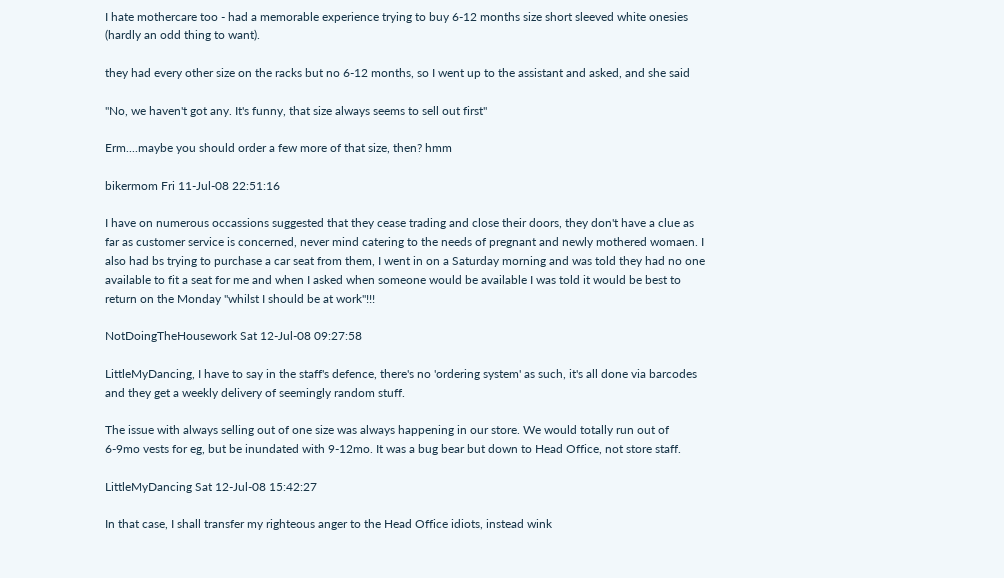I hate mothercare too - had a memorable experience trying to buy 6-12 months size short sleeved white onesies (hardly an odd thing to want).

they had every other size on the racks but no 6-12 months, so I went up to the assistant and asked, and she said

"No, we haven't got any. It's funny, that size always seems to sell out first"

Erm....maybe you should order a few more of that size, then? hmm

bikermom Fri 11-Jul-08 22:51:16

I have on numerous occassions suggested that they cease trading and close their doors, they don't have a clue as far as customer service is concerned, never mind catering to the needs of pregnant and newly mothered womaen. I also had bs trying to purchase a car seat from them, I went in on a Saturday morning and was told they had no one available to fit a seat for me and when I asked when someone would be available I was told it would be best to return on the Monday "whilst I should be at work"!!!

NotDoingTheHousework Sat 12-Jul-08 09:27:58

LittleMyDancing, I have to say in the staff's defence, there's no 'ordering system' as such, it's all done via barcodes and they get a weekly delivery of seemingly random stuff.

The issue with always selling out of one size was always happening in our store. We would totally run out of 6-9mo vests for eg, but be inundated with 9-12mo. It was a bug bear but down to Head Office, not store staff.

LittleMyDancing Sat 12-Jul-08 15:42:27

In that case, I shall transfer my righteous anger to the Head Office idiots, instead wink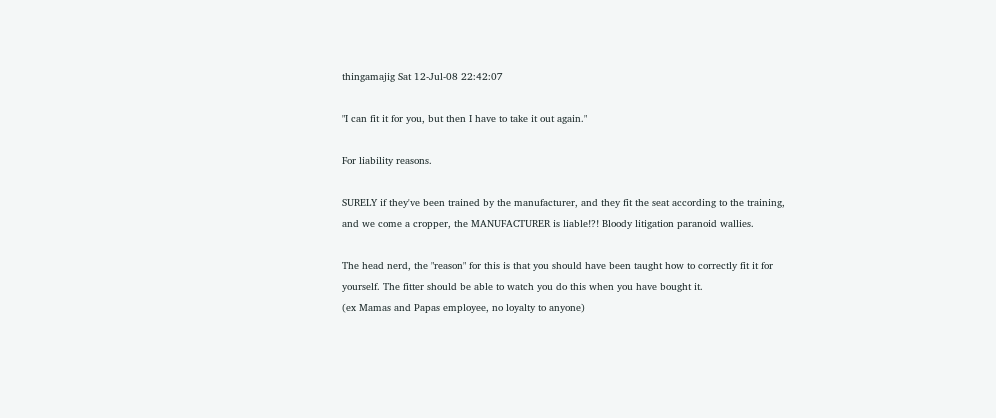thingamajig Sat 12-Jul-08 22:42:07

"I can fit it for you, but then I have to take it out again."

For liability reasons.

SURELY if they've been trained by the manufacturer, and they fit the seat according to the training, and we come a cropper, the MANUFACTURER is liable!?! Bloody litigation paranoid wallies.

The head nerd, the "reason" for this is that you should have been taught how to correctly fit it for yourself. The fitter should be able to watch you do this when you have bought it.
(ex Mamas and Papas employee, no loyalty to anyone)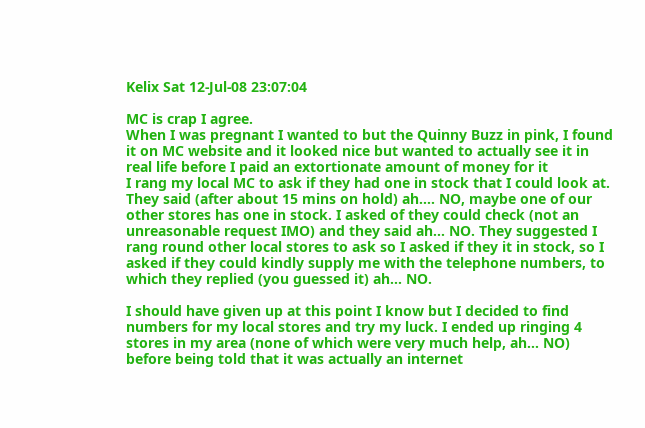Kelix Sat 12-Jul-08 23:07:04

MC is crap I agree.
When I was pregnant I wanted to but the Quinny Buzz in pink, I found it on MC website and it looked nice but wanted to actually see it in real life before I paid an extortionate amount of money for it
I rang my local MC to ask if they had one in stock that I could look at. They said (after about 15 mins on hold) ah.... NO, maybe one of our other stores has one in stock. I asked of they could check (not an unreasonable request IMO) and they said ah... NO. They suggested I rang round other local stores to ask so I asked if they it in stock, so I asked if they could kindly supply me with the telephone numbers, to which they replied (you guessed it) ah... NO.

I should have given up at this point I know but I decided to find numbers for my local stores and try my luck. I ended up ringing 4 stores in my area (none of which were very much help, ah... NO) before being told that it was actually an internet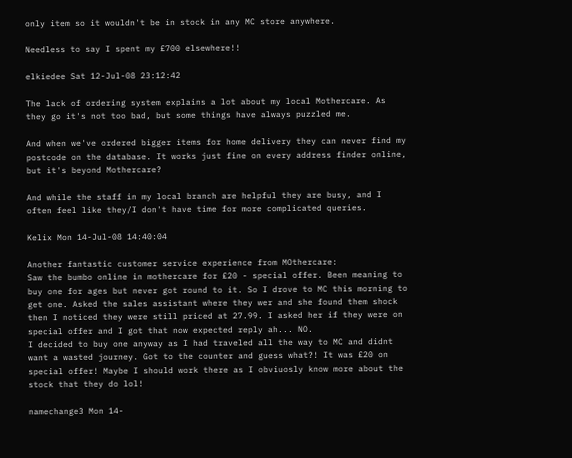only item so it wouldn't be in stock in any MC store anywhere.

Needless to say I spent my £700 elsewhere!!

elkiedee Sat 12-Jul-08 23:12:42

The lack of ordering system explains a lot about my local Mothercare. As they go it's not too bad, but some things have always puzzled me.

And when we've ordered bigger items for home delivery they can never find my postcode on the database. It works just fine on every address finder online, but it's beyond Mothercare?

And while the staff in my local branch are helpful they are busy, and I often feel like they/I don't have time for more complicated queries.

Kelix Mon 14-Jul-08 14:40:04

Another fantastic customer service experience from MOthercare:
Saw the bumbo online in mothercare for £20 - special offer. Been meaning to buy one for ages but never got round to it. So I drove to MC this morning to get one. Asked the sales assistant where they wer and she found them shock then I noticed they were still priced at 27.99. I asked her if they were on special offer and I got that now expected reply ah... NO.
I decided to buy one anyway as I had traveled all the way to MC and didnt want a wasted journey. Got to the counter and guess what?! It was £20 on special offer! Maybe I should work there as I obviuosly know more about the stock that they do lol!

namechange3 Mon 14-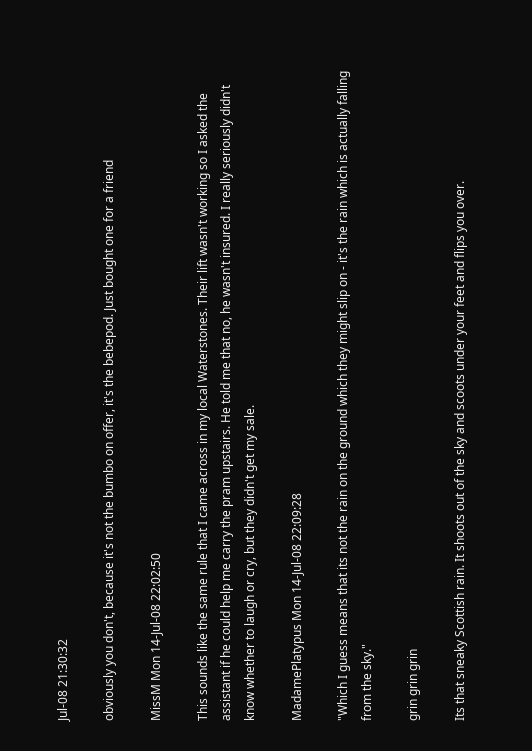Jul-08 21:30:32

obviously you don't, because it's not the bumbo on offer, it's the bebepod. Just bought one for a friend

MissM Mon 14-Jul-08 22:02:50

This sounds like the same rule that I came across in my local Waterstones. Their lift wasn't working so I asked the assistant if he could help me carry the pram upstairs. He told me that no, he wasn't insured. I really seriously didn't know whether to laugh or cry, but they didn't get my sale.

MadamePlatypus Mon 14-Jul-08 22:09:28

"Which I guess means that its not the rain on the ground which they might slip on - it's the rain which is actually falling from the sky."

grin grin grin

Its that sneaky Scottish rain. It shoots out of the sky and scoots under your feet and flips you over.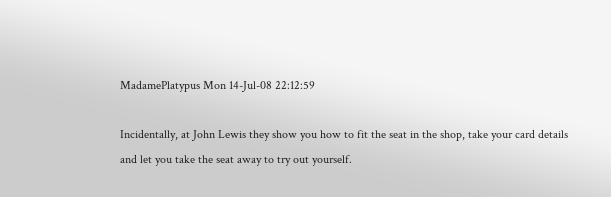MadamePlatypus Mon 14-Jul-08 22:12:59

Incidentally, at John Lewis they show you how to fit the seat in the shop, take your card details and let you take the seat away to try out yourself.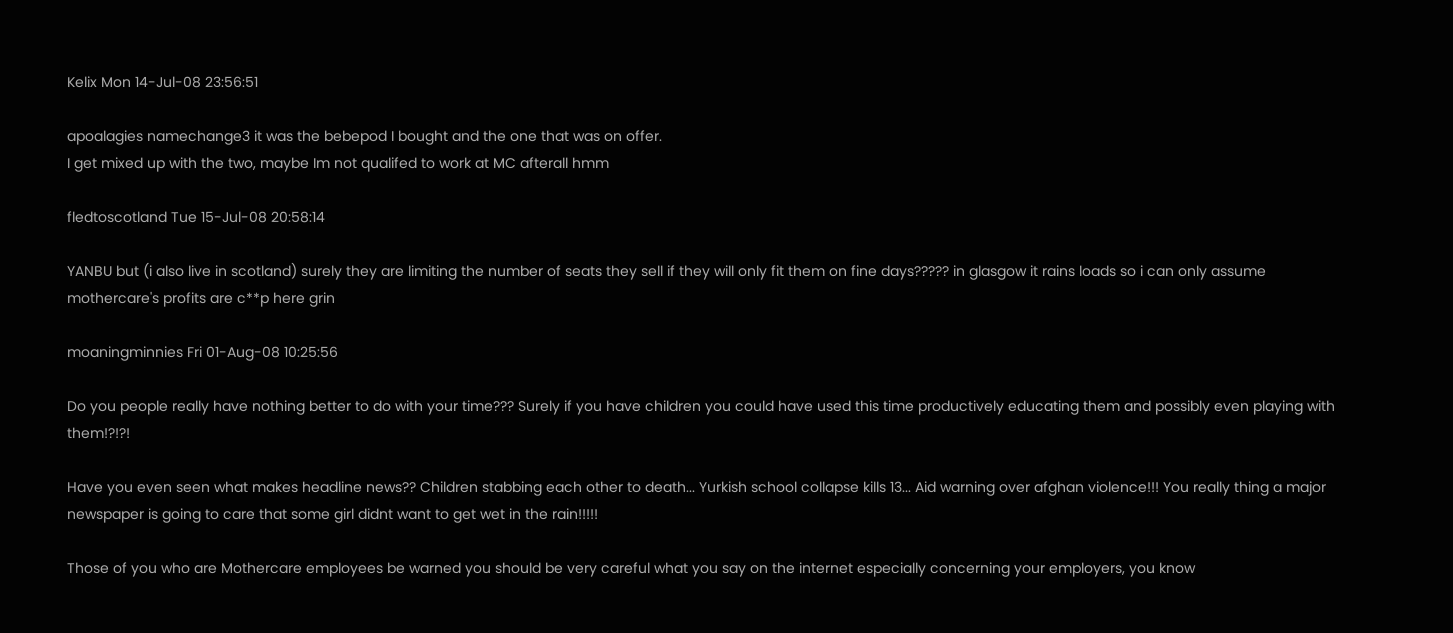Kelix Mon 14-Jul-08 23:56:51

apoalagies namechange3 it was the bebepod I bought and the one that was on offer.
I get mixed up with the two, maybe Im not qualifed to work at MC afterall hmm

fledtoscotland Tue 15-Jul-08 20:58:14

YANBU but (i also live in scotland) surely they are limiting the number of seats they sell if they will only fit them on fine days????? in glasgow it rains loads so i can only assume mothercare's profits are c**p here grin

moaningminnies Fri 01-Aug-08 10:25:56

Do you people really have nothing better to do with your time??? Surely if you have children you could have used this time productively educating them and possibly even playing with them!?!?!

Have you even seen what makes headline news?? Children stabbing each other to death... Yurkish school collapse kills 13... Aid warning over afghan violence!!! You really thing a major newspaper is going to care that some girl didnt want to get wet in the rain!!!!!

Those of you who are Mothercare employees be warned you should be very careful what you say on the internet especially concerning your employers, you know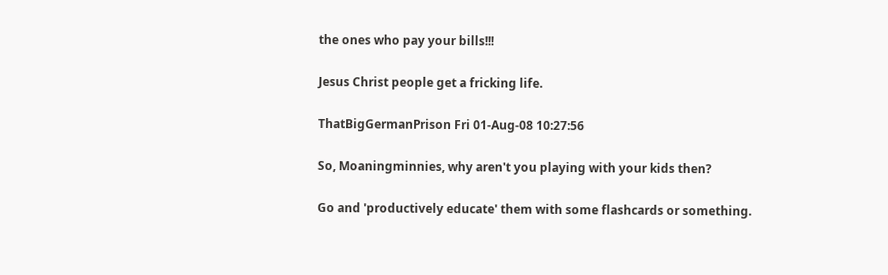the ones who pay your bills!!!

Jesus Christ people get a fricking life.

ThatBigGermanPrison Fri 01-Aug-08 10:27:56

So, Moaningminnies, why aren't you playing with your kids then?

Go and 'productively educate' them with some flashcards or something.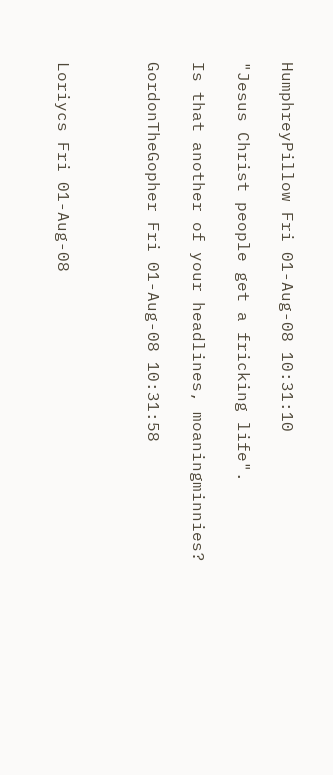HumphreyPillow Fri 01-Aug-08 10:31:10

"Jesus Christ people get a fricking life".

Is that another of your headlines, moaningminnies?

GordonTheGopher Fri 01-Aug-08 10:31:58



Loriycs Fri 01-Aug-08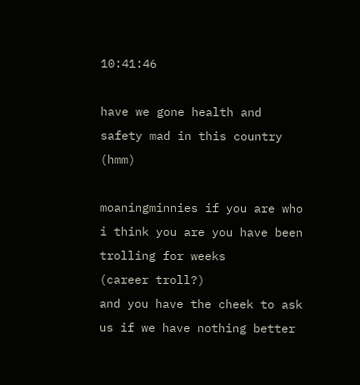10:41:46

have we gone health and safety mad in this country (hmm)

moaningminnies if you are who i think you are you have been trolling for weeks
(career troll?)
and you have the cheek to ask us if we have nothing better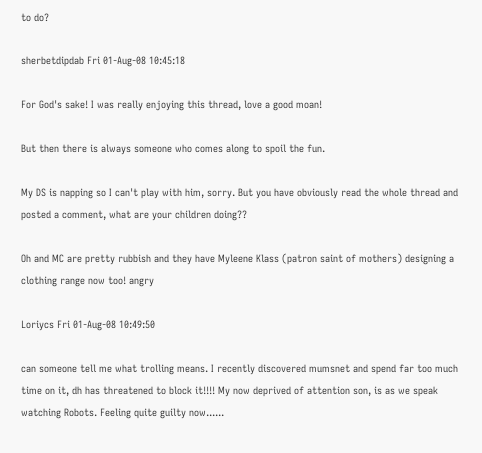to do?

sherbetdipdab Fri 01-Aug-08 10:45:18

For God's sake! I was really enjoying this thread, love a good moan!

But then there is always someone who comes along to spoil the fun.

My DS is napping so I can't play with him, sorry. But you have obviously read the whole thread and posted a comment, what are your children doing??

Oh and MC are pretty rubbish and they have Myleene Klass (patron saint of mothers) designing a clothing range now too! angry

Loriycs Fri 01-Aug-08 10:49:50

can someone tell me what trolling means. I recently discovered mumsnet and spend far too much time on it, dh has threatened to block it!!!! My now deprived of attention son, is as we speak watching Robots. Feeling quite guilty now......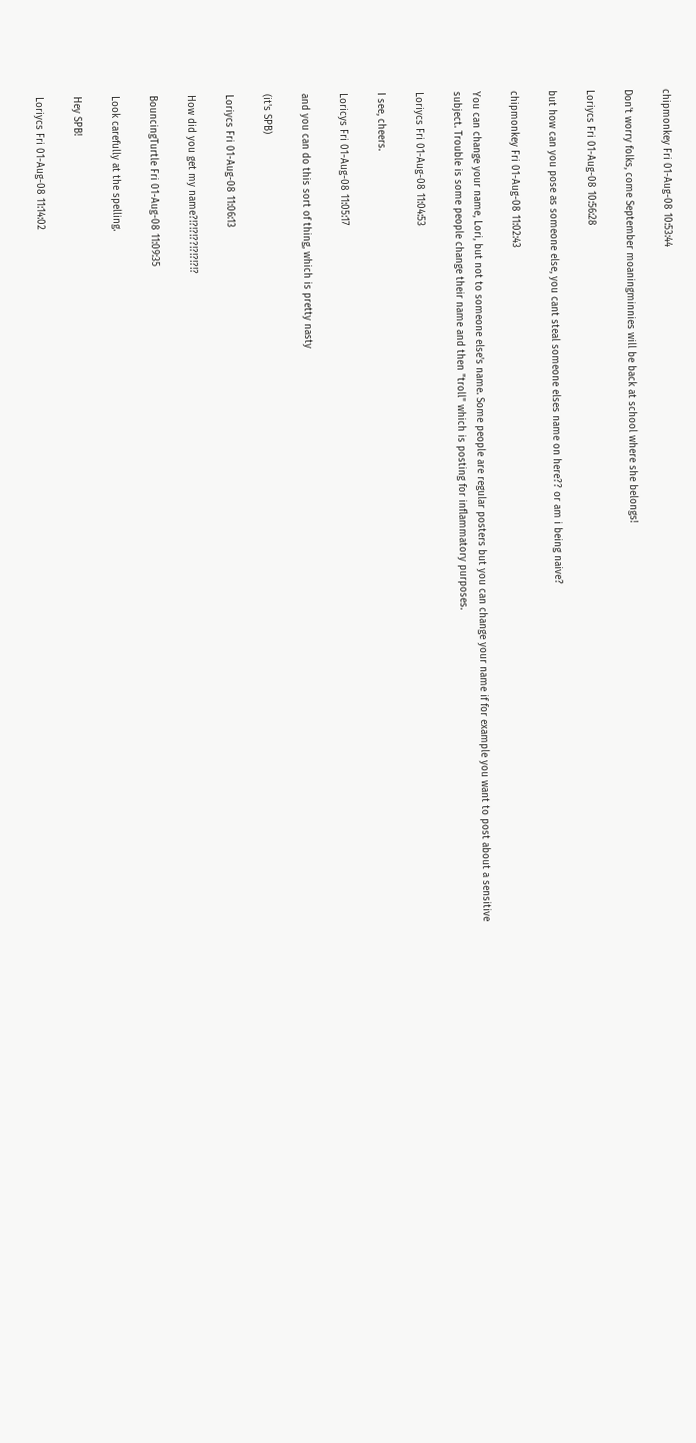chipmonkey Fri 01-Aug-08 10:53:44

Don't worry folks, come September moaningminnies will be back at school where she belongs!

Loriycs Fri 01-Aug-08 10:56:28

but how can you pose as someone else, you cant steal someone elses name on here?? or am i being naive?

chipmonkey Fri 01-Aug-08 11:02:43

You can change your name, Lori, but not to someone else's name. Some people are regular posters but you can change your name if for example you want to post about a sensitive subject. Trouble is some people change their name and then "troll" which is posting for inflammatory purposes.

Loriycs Fri 01-Aug-08 11:04:53

I see, cheers.

Loricys Fri 01-Aug-08 11:05:17

and you can do this sort of thing, which is pretty nasty

(it's SPB)

Loriycs Fri 01-Aug-08 11:06:13

How did you get my name?!?!?!??!?!?!?!?

BouncingTurtle Fri 01-Aug-08 11:09:35

Look carefully at the spelling.

Hey SPB!

Loriycs Fri 01-Aug-08 11:14:02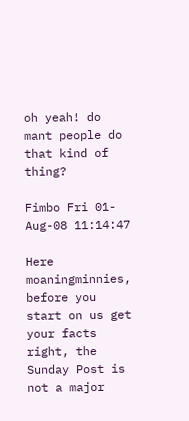oh yeah! do mant people do that kind of thing?

Fimbo Fri 01-Aug-08 11:14:47

Here moaningminnies, before you start on us get your facts right, the Sunday Post is not a major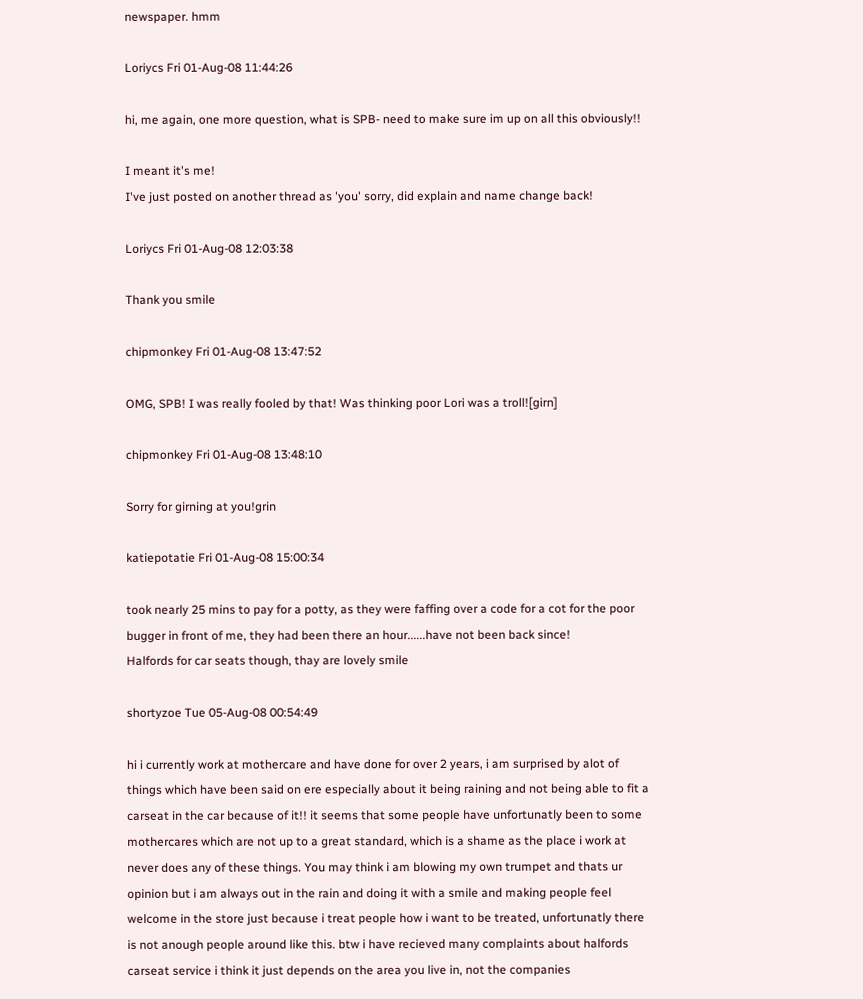newspaper. hmm

Loriycs Fri 01-Aug-08 11:44:26

hi, me again, one more question, what is SPB- need to make sure im up on all this obviously!!

I meant it's me!
I've just posted on another thread as 'you' sorry, did explain and name change back!

Loriycs Fri 01-Aug-08 12:03:38

Thank you smile

chipmonkey Fri 01-Aug-08 13:47:52

OMG, SPB! I was really fooled by that! Was thinking poor Lori was a troll![girn]

chipmonkey Fri 01-Aug-08 13:48:10

Sorry for girning at you!grin

katiepotatie Fri 01-Aug-08 15:00:34

took nearly 25 mins to pay for a potty, as they were faffing over a code for a cot for the poor bugger in front of me, they had been there an hour......have not been back since!
Halfords for car seats though, thay are lovely smile

shortyzoe Tue 05-Aug-08 00:54:49

hi i currently work at mothercare and have done for over 2 years, i am surprised by alot of things which have been said on ere especially about it being raining and not being able to fit a carseat in the car because of it!! it seems that some people have unfortunatly been to some mothercares which are not up to a great standard, which is a shame as the place i work at never does any of these things. You may think i am blowing my own trumpet and thats ur opinion but i am always out in the rain and doing it with a smile and making people feel welcome in the store just because i treat people how i want to be treated, unfortunatly there is not anough people around like this. btw i have recieved many complaints about halfords carseat service i think it just depends on the area you live in, not the companies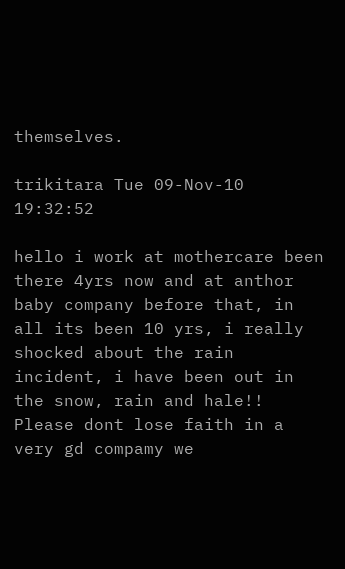themselves.

trikitara Tue 09-Nov-10 19:32:52

hello i work at mothercare been there 4yrs now and at anthor baby company before that, in all its been 10 yrs, i really shocked about the rain incident, i have been out in the snow, rain and hale!! Please dont lose faith in a very gd compamy we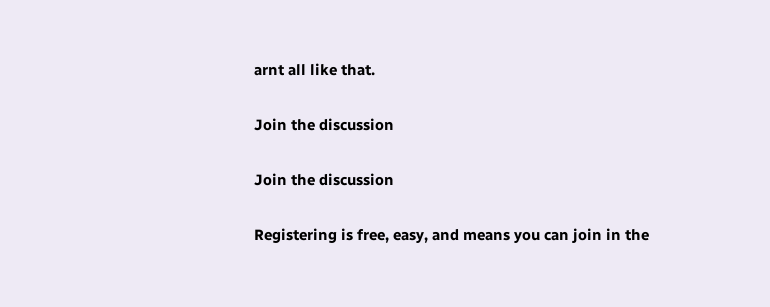arnt all like that.

Join the discussion

Join the discussion

Registering is free, easy, and means you can join in the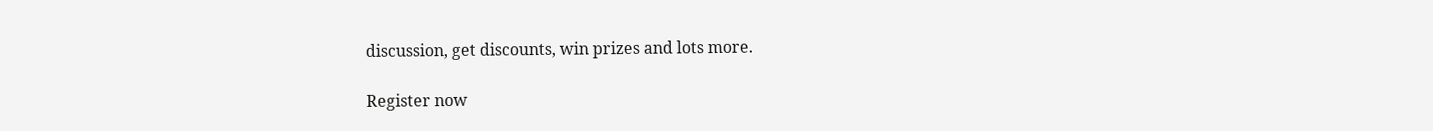discussion, get discounts, win prizes and lots more.

Register now